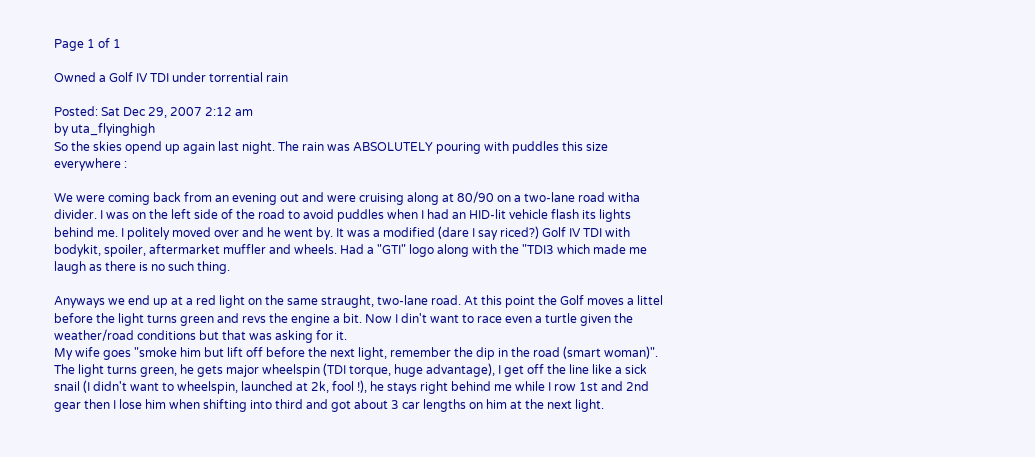Page 1 of 1

Owned a Golf IV TDI under torrential rain

Posted: Sat Dec 29, 2007 2:12 am
by uta_flyinghigh
So the skies opend up again last night. The rain was ABSOLUTELY pouring with puddles this size everywhere :

We were coming back from an evening out and were cruising along at 80/90 on a two-lane road witha divider. I was on the left side of the road to avoid puddles when I had an HID-lit vehicle flash its lights behind me. I politely moved over and he went by. It was a modified (dare I say riced?) Golf IV TDI with bodykit, spoiler, aftermarket muffler and wheels. Had a "GTI" logo along with the "TDI3 which made me laugh as there is no such thing.

Anyways we end up at a red light on the same straught, two-lane road. At this point the Golf moves a littel before the light turns green and revs the engine a bit. Now I din't want to race even a turtle given the weather/road conditions but that was asking for it.
My wife goes "smoke him but lift off before the next light, remember the dip in the road (smart woman)".
The light turns green, he gets major wheelspin (TDI torque, huge advantage), I get off the line like a sick snail (I didn't want to wheelspin, launched at 2k, fool !), he stays right behind me while I row 1st and 2nd gear then I lose him when shifting into third and got about 3 car lengths on him at the next light.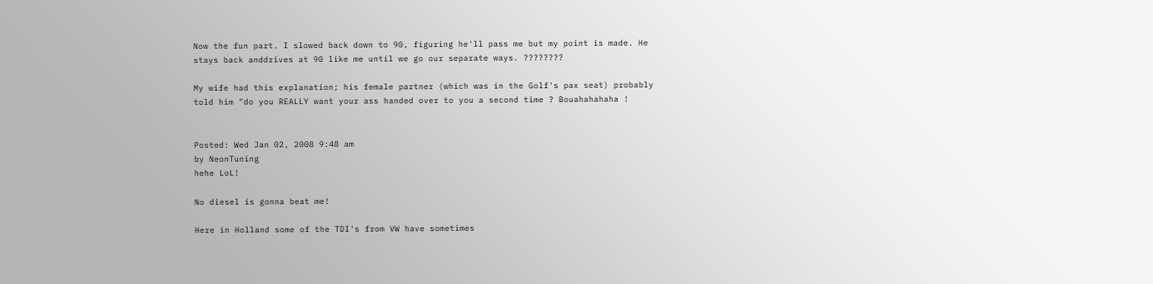Now the fun part. I slowed back down to 90, figuring he'll pass me but my point is made. He stays back anddrives at 90 like me until we go our separate ways. ????????

My wife had this explanation; his female partner (which was in the Golf's pax seat) probably told him "do you REALLY want your ass handed over to you a second time ? Bouahahahaha !


Posted: Wed Jan 02, 2008 9:48 am
by NeonTuning
hehe LoL!

No diesel is gonna beat me!

Here in Holland some of the TDI's from VW have sometimes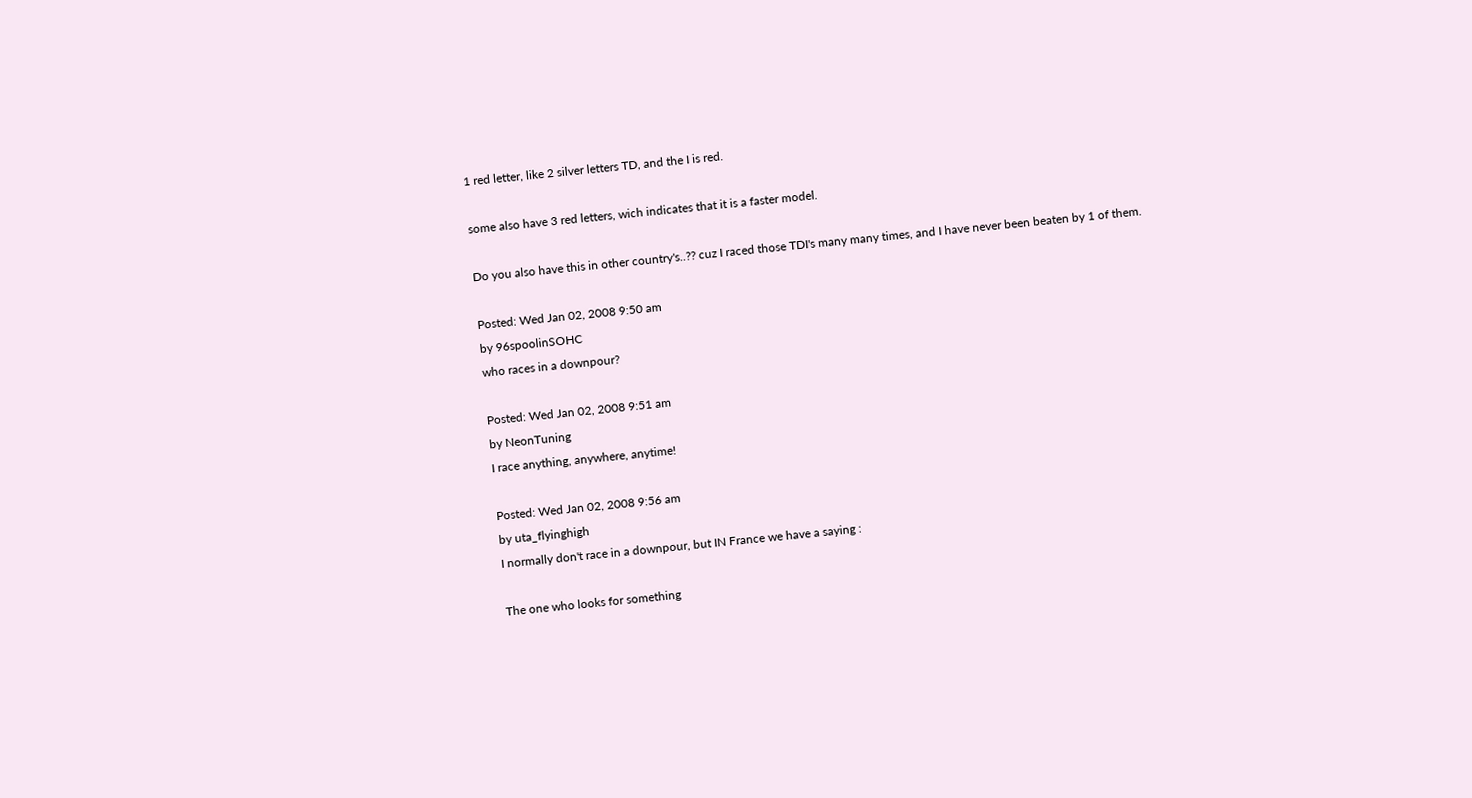1 red letter, like 2 silver letters TD, and the I is red.

some also have 3 red letters, wich indicates that it is a faster model.

Do you also have this in other country's..?? cuz I raced those TDI's many many times, and I have never been beaten by 1 of them.

Posted: Wed Jan 02, 2008 9:50 am
by 96spoolinSOHC
who races in a downpour?

Posted: Wed Jan 02, 2008 9:51 am
by NeonTuning
I race anything, anywhere, anytime!

Posted: Wed Jan 02, 2008 9:56 am
by uta_flyinghigh
I normally don't race in a downpour, but IN France we have a saying :

The one who looks for something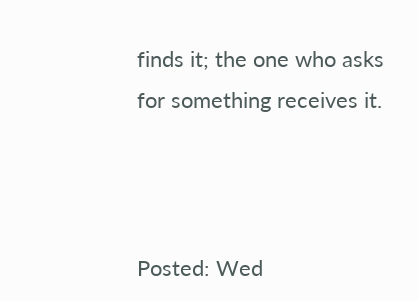finds it; the one who asks for something receives it.



Posted: Wed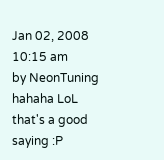Jan 02, 2008 10:15 am
by NeonTuning
hahaha LoL that's a good saying :P